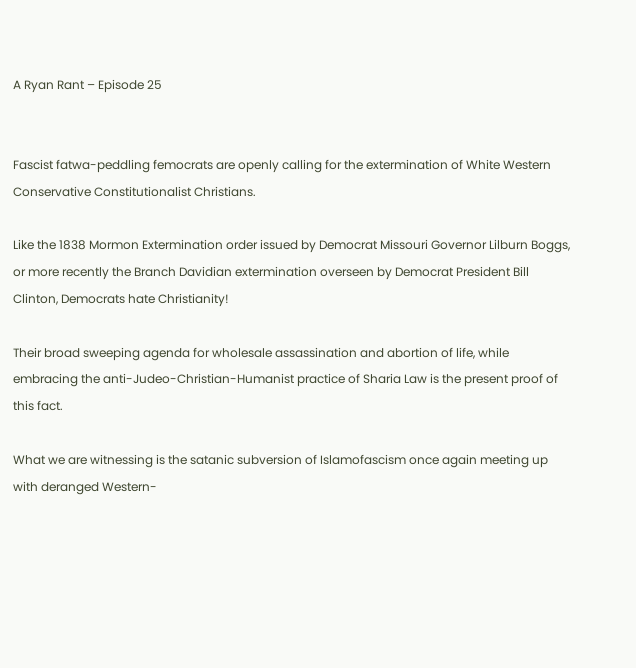A Ryan Rant – Episode 25


Fascist fatwa-peddling femocrats are openly calling for the extermination of White Western Conservative Constitutionalist Christians.

Like the 1838 Mormon Extermination order issued by Democrat Missouri Governor Lilburn Boggs, or more recently the Branch Davidian extermination overseen by Democrat President Bill Clinton, Democrats hate Christianity!

Their broad sweeping agenda for wholesale assassination and abortion of life, while embracing the anti-Judeo-Christian-Humanist practice of Sharia Law is the present proof of this fact.

What we are witnessing is the satanic subversion of Islamofascism once again meeting up with deranged Western-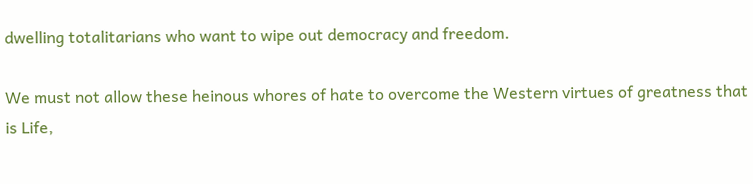dwelling totalitarians who want to wipe out democracy and freedom.

We must not allow these heinous whores of hate to overcome the Western virtues of greatness that is Life,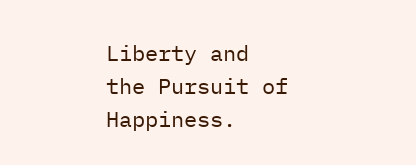Liberty and the Pursuit of Happiness.